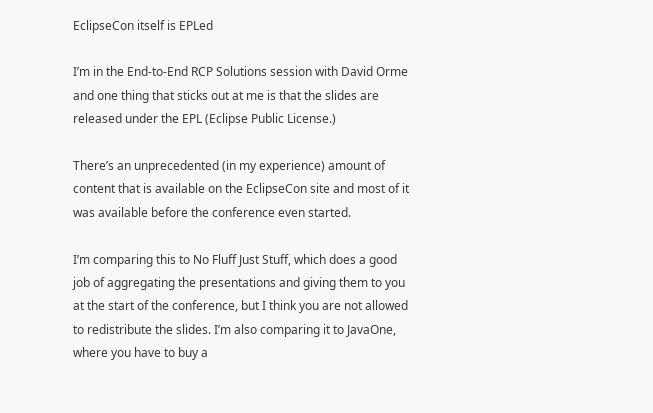EclipseCon itself is EPLed

I’m in the End-to-End RCP Solutions session with David Orme and one thing that sticks out at me is that the slides are released under the EPL (Eclipse Public License.)

There’s an unprecedented (in my experience) amount of content that is available on the EclipseCon site and most of it was available before the conference even started.

I’m comparing this to No Fluff Just Stuff, which does a good job of aggregating the presentations and giving them to you at the start of the conference, but I think you are not allowed to redistribute the slides. I’m also comparing it to JavaOne, where you have to buy a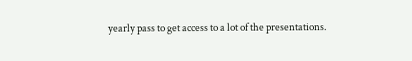yearly pass to get access to a lot of the presentations.